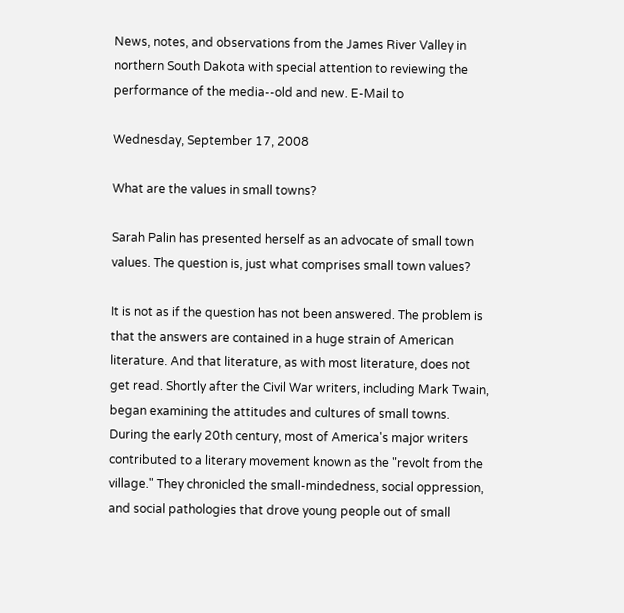News, notes, and observations from the James River Valley in northern South Dakota with special attention to reviewing the performance of the media--old and new. E-Mail to

Wednesday, September 17, 2008

What are the values in small towns?

Sarah Palin has presented herself as an advocate of small town values. The question is, just what comprises small town values?

It is not as if the question has not been answered. The problem is that the answers are contained in a huge strain of American literature. And that literature, as with most literature, does not get read. Shortly after the Civil War writers, including Mark Twain, began examining the attitudes and cultures of small towns. During the early 20th century, most of America's major writers contributed to a literary movement known as the "revolt from the village." They chronicled the small-mindedness, social oppression, and social pathologies that drove young people out of small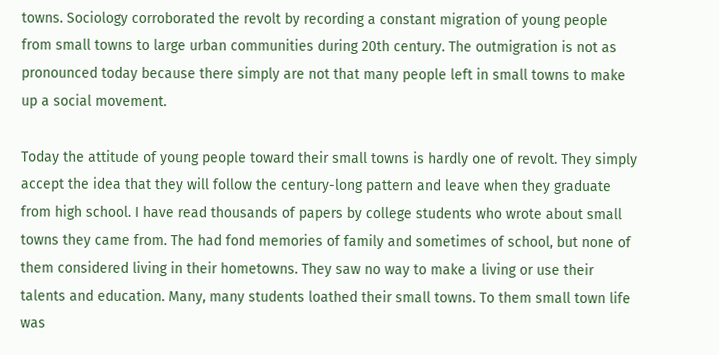towns. Sociology corroborated the revolt by recording a constant migration of young people from small towns to large urban communities during 20th century. The outmigration is not as pronounced today because there simply are not that many people left in small towns to make up a social movement.

Today the attitude of young people toward their small towns is hardly one of revolt. They simply accept the idea that they will follow the century-long pattern and leave when they graduate from high school. I have read thousands of papers by college students who wrote about small towns they came from. The had fond memories of family and sometimes of school, but none of them considered living in their hometowns. They saw no way to make a living or use their talents and education. Many, many students loathed their small towns. To them small town life was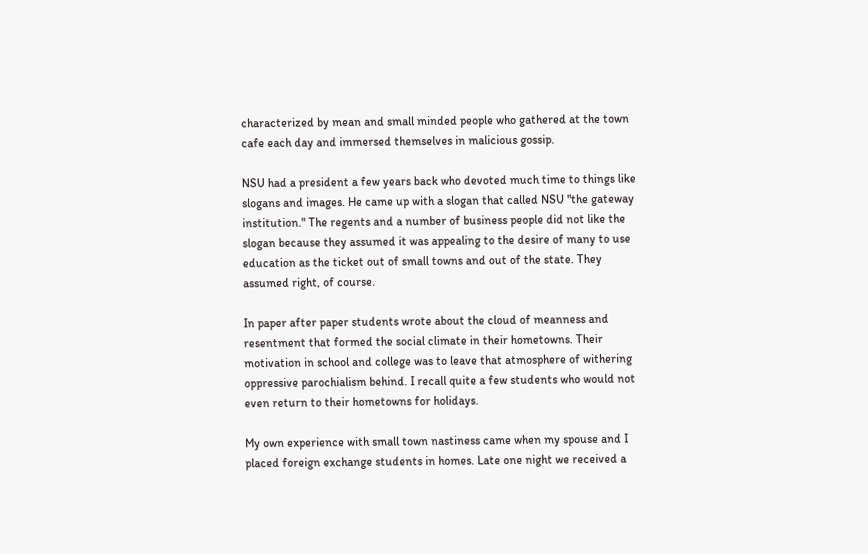characterized by mean and small minded people who gathered at the town cafe each day and immersed themselves in malicious gossip.

NSU had a president a few years back who devoted much time to things like slogans and images. He came up with a slogan that called NSU "the gateway institution." The regents and a number of business people did not like the slogan because they assumed it was appealing to the desire of many to use education as the ticket out of small towns and out of the state. They assumed right, of course.

In paper after paper students wrote about the cloud of meanness and resentment that formed the social climate in their hometowns. Their motivation in school and college was to leave that atmosphere of withering oppressive parochialism behind. I recall quite a few students who would not even return to their hometowns for holidays.

My own experience with small town nastiness came when my spouse and I placed foreign exchange students in homes. Late one night we received a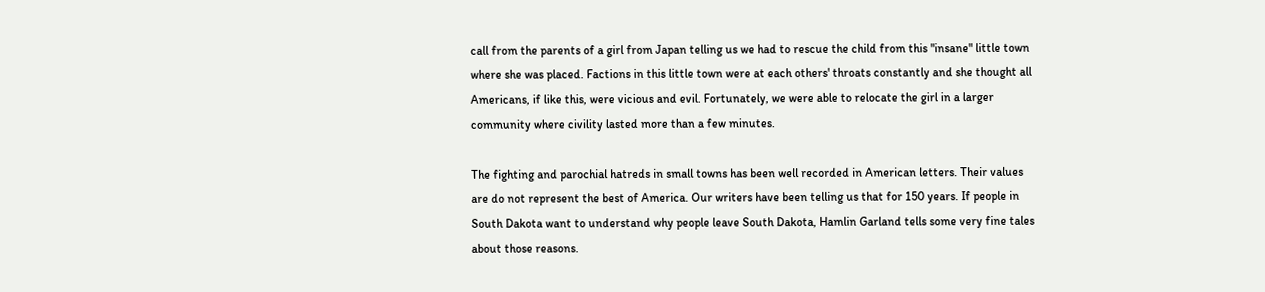call from the parents of a girl from Japan telling us we had to rescue the child from this "insane" little town where she was placed. Factions in this little town were at each others' throats constantly and she thought all Americans, if like this, were vicious and evil. Fortunately, we were able to relocate the girl in a larger community where civility lasted more than a few minutes.

The fighting and parochial hatreds in small towns has been well recorded in American letters. Their values are do not represent the best of America. Our writers have been telling us that for 150 years. If people in South Dakota want to understand why people leave South Dakota, Hamlin Garland tells some very fine tales about those reasons.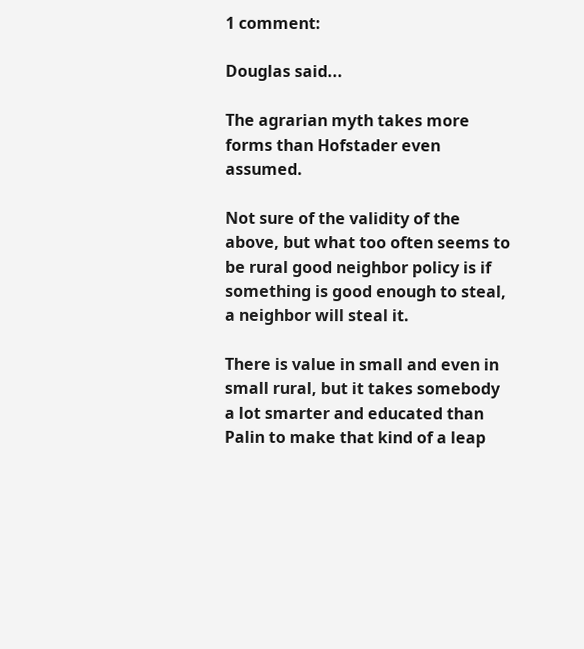1 comment:

Douglas said...

The agrarian myth takes more forms than Hofstader even assumed.

Not sure of the validity of the above, but what too often seems to be rural good neighbor policy is if something is good enough to steal, a neighbor will steal it.

There is value in small and even in small rural, but it takes somebody a lot smarter and educated than Palin to make that kind of a leap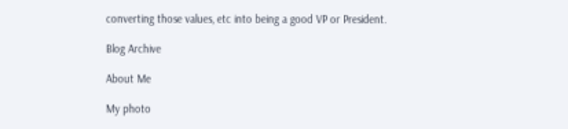converting those values, etc into being a good VP or President.

Blog Archive

About Me

My photo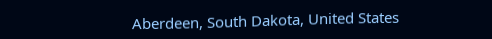Aberdeen, South Dakota, United States